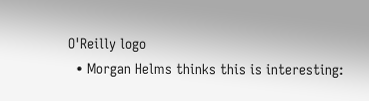O'Reilly logo
  • Morgan Helms thinks this is interesting: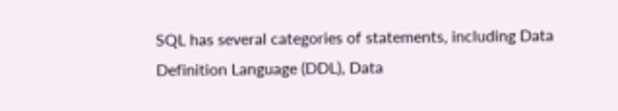SQL has several categories of statements, including Data Definition Language (DDL), Data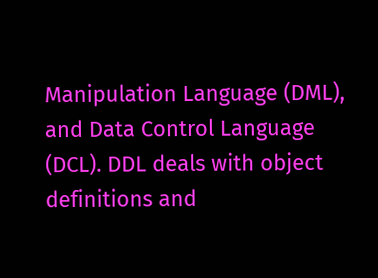Manipulation Language (DML), and Data Control Language (DCL). DDL deals with object definitions and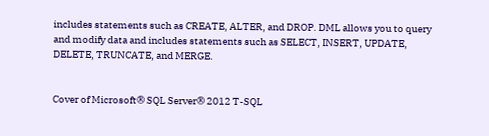includes statements such as CREATE, ALTER, and DROP. DML allows you to query and modify data and includes statements such as SELECT, INSERT, UPDATE, DELETE, TRUNCATE, and MERGE.


Cover of Microsoft® SQL Server® 2012 T-SQL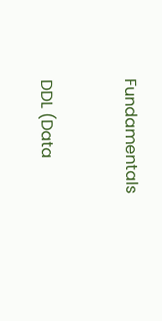Fundamentals


DDL (Data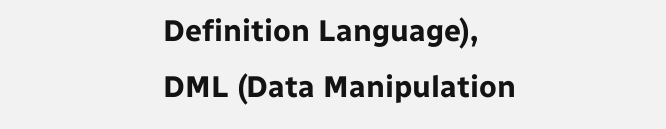Definition Language), DML (Data Manipulation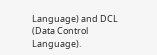Language) and DCL (Data Control Language).